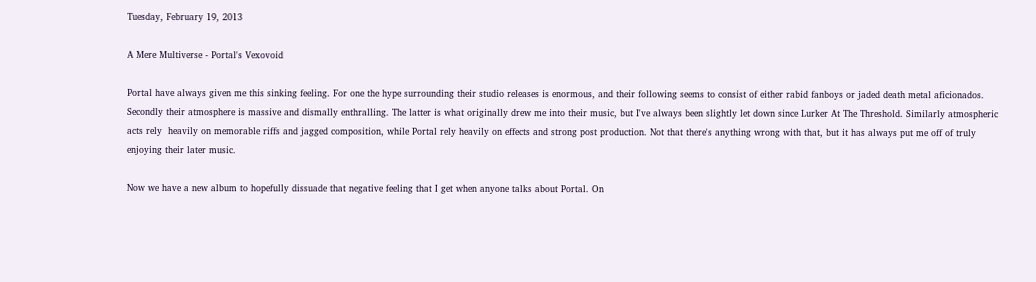Tuesday, February 19, 2013

A Mere Multiverse - Portal's Vexovoid

Portal have always given me this sinking feeling. For one the hype surrounding their studio releases is enormous, and their following seems to consist of either rabid fanboys or jaded death metal aficionados. Secondly their atmosphere is massive and dismally enthralling. The latter is what originally drew me into their music, but I've always been slightly let down since Lurker At The Threshold. Similarly atmospheric acts rely  heavily on memorable riffs and jagged composition, while Portal rely heavily on effects and strong post production. Not that there's anything wrong with that, but it has always put me off of truly enjoying their later music.

Now we have a new album to hopefully dissuade that negative feeling that I get when anyone talks about Portal. On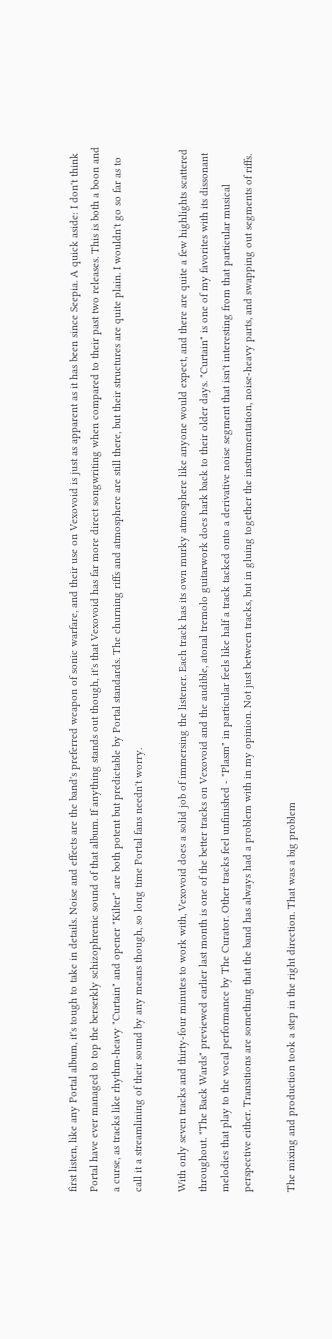first listen, like any Portal album, it's tough to take in details. Noise and effects are the band's preferred weapon of sonic warfare, and their use on Vexovoid is just as apparent as it has been since Seepia. A quick aside: I don't think Portal have ever managed to top the berserkly schizophrenic sound of that album. If anything stands out though, it's that Vexovoid has far more direct songwriting when compared to their past two releases. This is both a boon and a curse, as tracks like rhythm-heavy "Curtain" and opener "Kilter" are both potent but predictable by Portal standards. The churning riffs and atmosphere are still there, but their structures are quite plain. I wouldn't go so far as to call it a streamlining of their sound by any means though, so long time Portal fans needn't worry.

With only seven tracks and thirty-four minutes to work with, Vexovoid does a solid job of immersing the listener. Each track has its own murky atmosphere like anyone would expect, and there are quite a few highlights scattered throughout. "The Back Wards" previewed earlier last month is one of the better tracks on Vexovoid and the audible, atonal tremolo guitarwork does hark back to their older days. "Curtain" is one of my favorites with its dissonant melodies that play to the vocal performance by The Curator. Other tracks feel unfinished - "Plasm" in particular feels like half a track tacked onto a derivative noise segment that isn't interesting from that particular musical perspective either. Transitions are something that the band has always had a problem with in my opinion. Not just between tracks, but in gluing together the instrumentation, noise-heavy parts, and swapping out segments of riffs.

The mixing and production took a step in the right direction. That was a big problem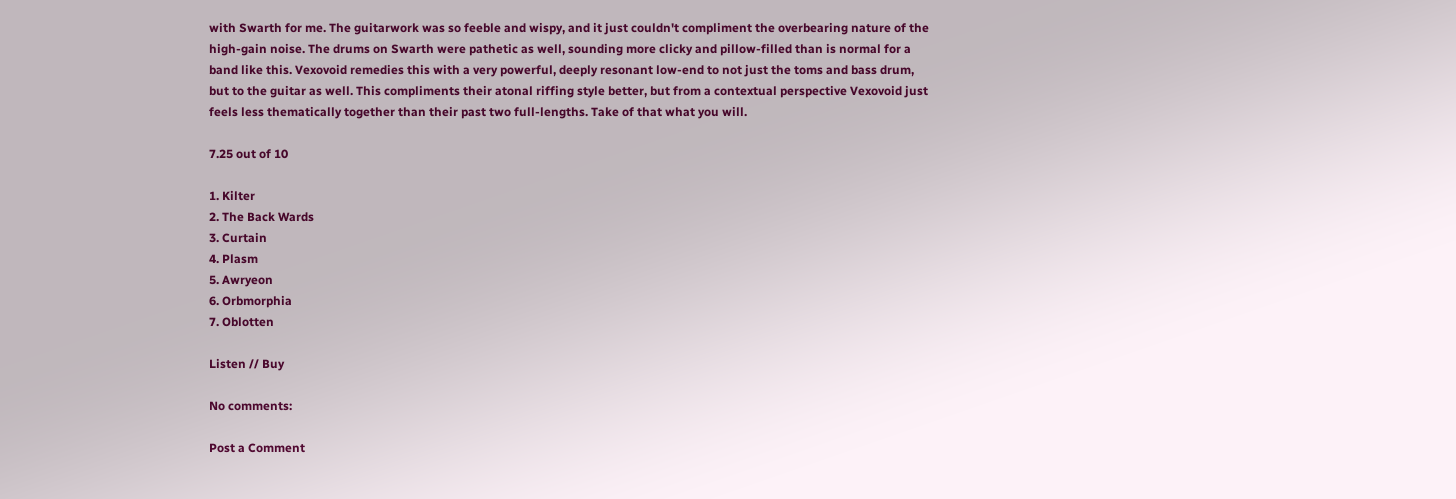with Swarth for me. The guitarwork was so feeble and wispy, and it just couldn't compliment the overbearing nature of the high-gain noise. The drums on Swarth were pathetic as well, sounding more clicky and pillow-filled than is normal for a band like this. Vexovoid remedies this with a very powerful, deeply resonant low-end to not just the toms and bass drum, but to the guitar as well. This compliments their atonal riffing style better, but from a contextual perspective Vexovoid just feels less thematically together than their past two full-lengths. Take of that what you will.

7.25 out of 10

1. Kilter
2. The Back Wards
3. Curtain
4. Plasm
5. Awryeon
6. Orbmorphia
7. Oblotten

Listen // Buy

No comments:

Post a Comment